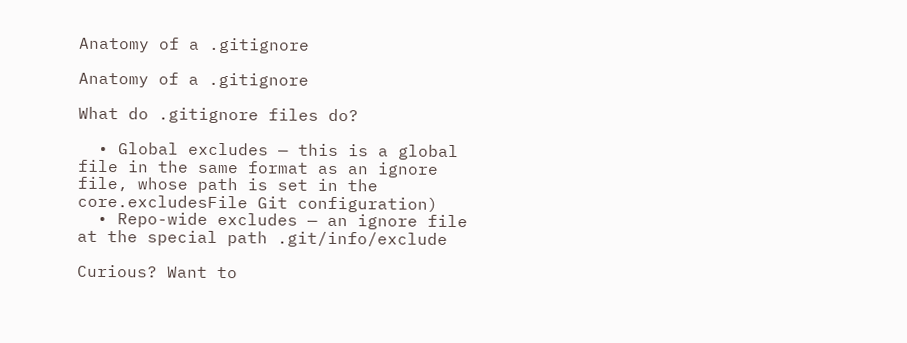Anatomy of a .gitignore

Anatomy of a .gitignore

What do .gitignore files do?

  • Global excludes — this is a global file in the same format as an ignore file, whose path is set in the core.excludesFile Git configuration)
  • Repo-wide excludes — an ignore file at the special path .git/info/exclude

Curious? Want to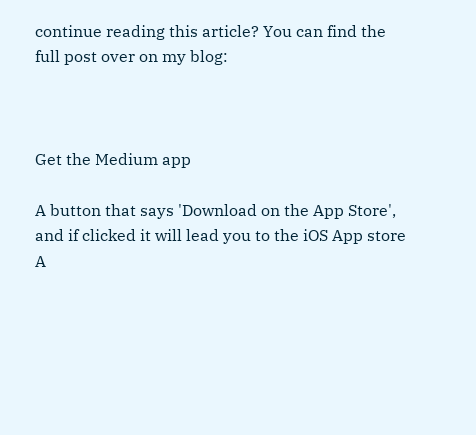continue reading this article? You can find the full post over on my blog:



Get the Medium app

A button that says 'Download on the App Store', and if clicked it will lead you to the iOS App store
A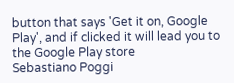button that says 'Get it on, Google Play', and if clicked it will lead you to the Google Play store
Sebastiano Poggi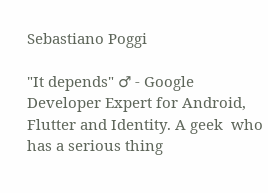Sebastiano Poggi

"It depends" ♂ - Google Developer Expert for Android, Flutter and Identity. A geek  who has a serious thing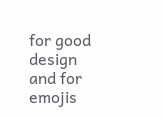for good design  and for emojis